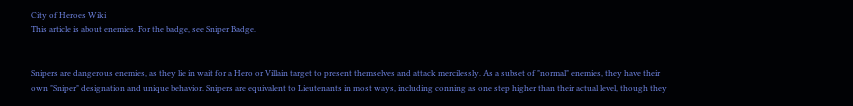City of Heroes Wiki
This article is about enemies. For the badge, see Sniper Badge.


Snipers are dangerous enemies, as they lie in wait for a Hero or Villain target to present themselves and attack mercilessly. As a subset of "normal" enemies, they have their own "Sniper" designation and unique behavior. Snipers are equivalent to Lieutenants in most ways, including conning as one step higher than their actual level, though they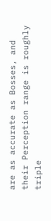are as accurate as Bosses, and their Perception range is roughly triple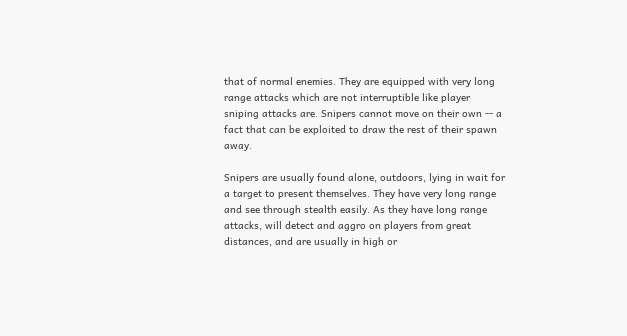that of normal enemies. They are equipped with very long range attacks which are not interruptible like player sniping attacks are. Snipers cannot move on their own -- a fact that can be exploited to draw the rest of their spawn away.

Snipers are usually found alone, outdoors, lying in wait for a target to present themselves. They have very long range and see through stealth easily. As they have long range attacks, will detect and aggro on players from great distances, and are usually in high or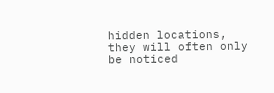hidden locations, they will often only be noticed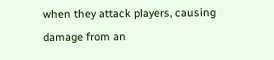when they attack players, causing damage from an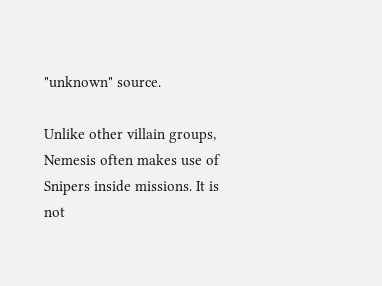"unknown" source.

Unlike other villain groups, Nemesis often makes use of Snipers inside missions. It is not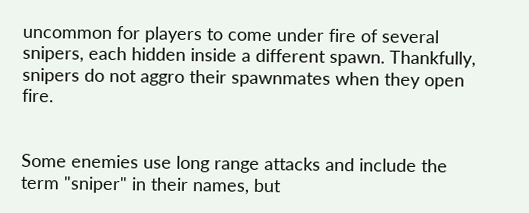uncommon for players to come under fire of several snipers, each hidden inside a different spawn. Thankfully, snipers do not aggro their spawnmates when they open fire.


Some enemies use long range attacks and include the term "sniper" in their names, but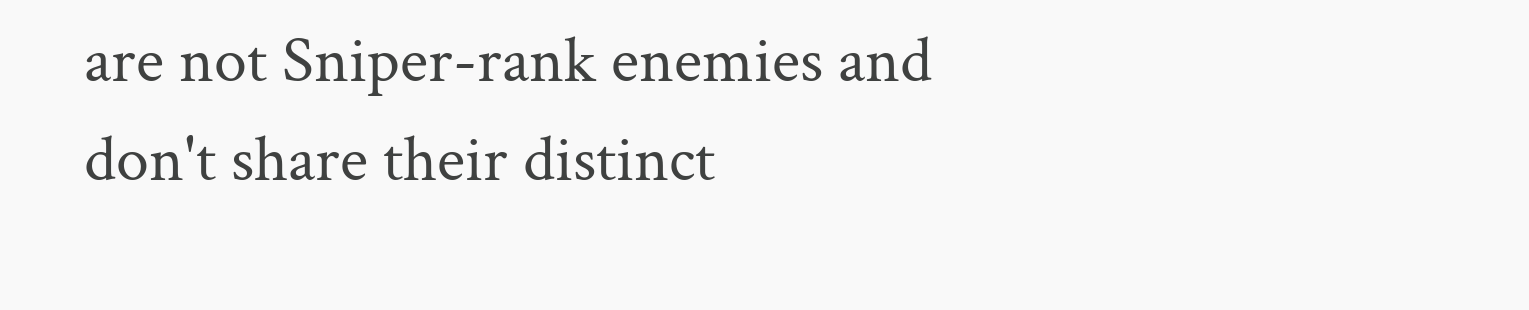are not Sniper-rank enemies and don't share their distinct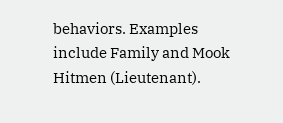behaviors. Examples include Family and Mook Hitmen (Lieutenant).